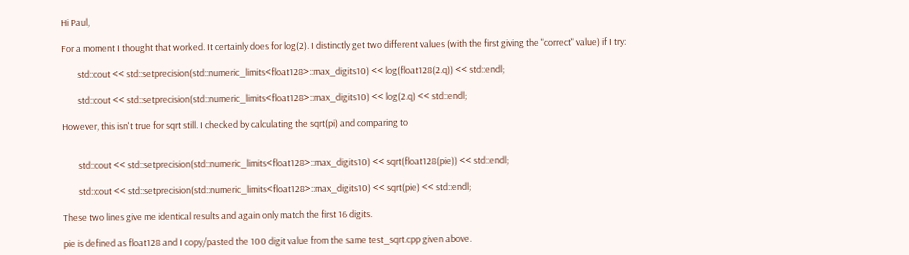Hi Paul,

For a moment I thought that worked. It certainly does for log(2). I distinctly get two different values (with the first giving the "correct" value) if I try:

        std::cout << std::setprecision(std::numeric_limits<float128>::max_digits10) << log(float128(2.q)) << std::endl;

        std::cout << std::setprecision(std::numeric_limits<float128>::max_digits10) << log(2.q) << std::endl;

However, this isn't true for sqrt still. I checked by calculating the sqrt(pi) and comparing to


        std::cout << std::setprecision(std::numeric_limits<float128>::max_digits10) << sqrt(float128(pie)) << std::endl;

        std::cout << std::setprecision(std::numeric_limits<float128>::max_digits10) << sqrt(pie) << std::endl;

These two lines give me identical results and again only match the first 16 digits.

pie is defined as float128 and I copy/pasted the 100 digit value from the same test_sqrt.cpp given above.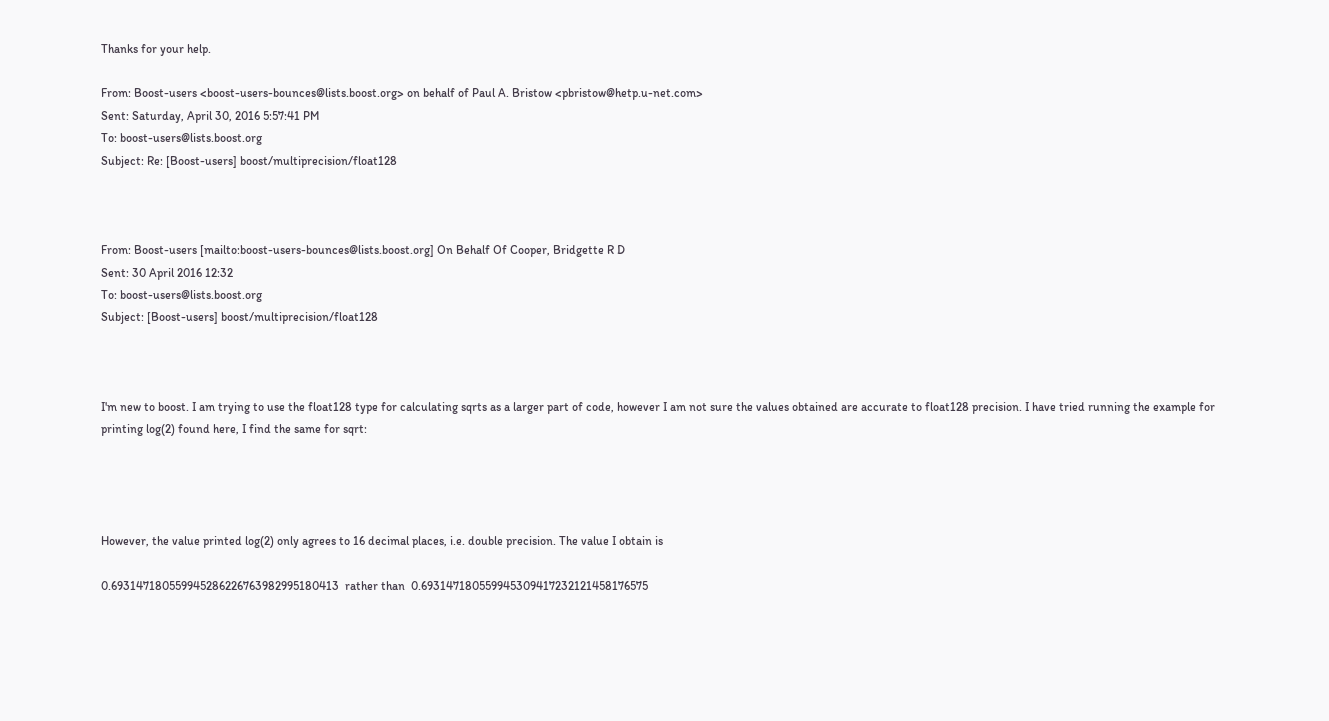Thanks for your help.

From: Boost-users <boost-users-bounces@lists.boost.org> on behalf of Paul A. Bristow <pbristow@hetp.u-net.com>
Sent: Saturday, April 30, 2016 5:57:41 PM
To: boost-users@lists.boost.org
Subject: Re: [Boost-users] boost/multiprecision/float128



From: Boost-users [mailto:boost-users-bounces@lists.boost.org] On Behalf Of Cooper, Bridgette R D
Sent: 30 April 2016 12:32
To: boost-users@lists.boost.org
Subject: [Boost-users] boost/multiprecision/float128



I'm new to boost. I am trying to use the float128 type for calculating sqrts as a larger part of code, however I am not sure the values obtained are accurate to float128 precision. I have tried running the example for printing log(2) found here, I find the same for sqrt:




However, the value printed log(2) only agrees to 16 decimal places, i.e. double precision. The value I obtain is

0.693147180559945286226763982995180413  rather than  0.693147180559945309417232121458176575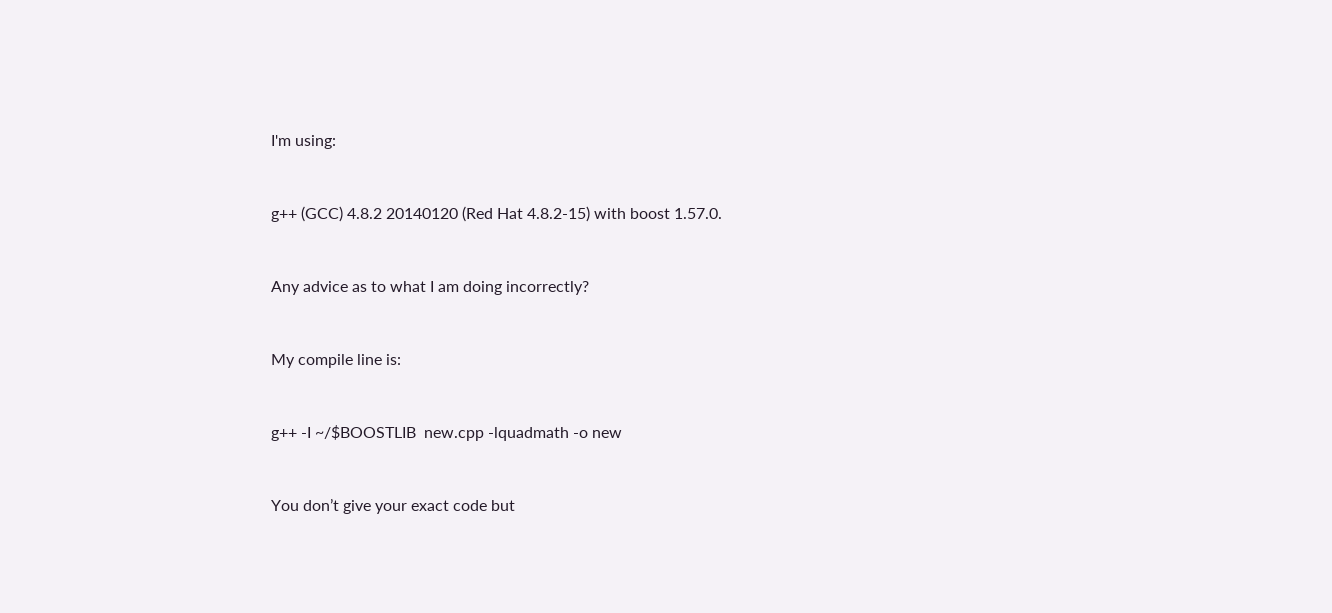I'm using:


g++ (GCC) 4.8.2 20140120 (Red Hat 4.8.2-15) with boost 1.57.0.


Any advice as to what I am doing incorrectly?


My compile line is:


g++ -I ~/$BOOSTLIB  new.cpp -lquadmath -o new


You don’t give your exact code but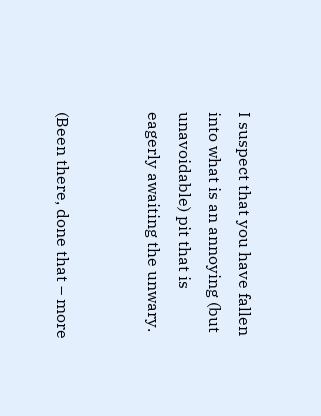I suspect that you have fallen into what is an annoying (but unavoidable) pit that is eagerly awaiting the unwary.


(Been there, done that – more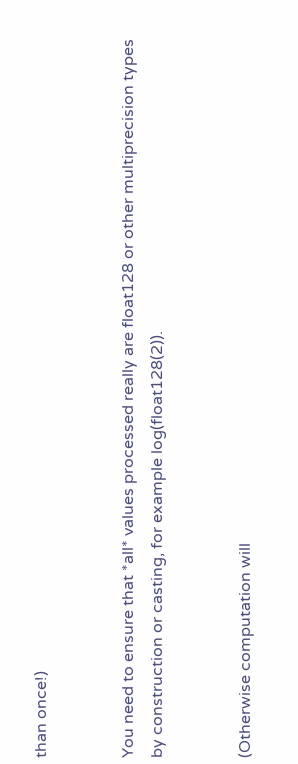than once!)


You need to ensure that *all* values processed really are float128 or other multiprecision types by construction or casting, for example log(float128(2)).


(Otherwise computation will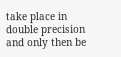take place in double precision and only then be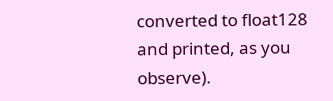converted to float128 and printed, as you observe).